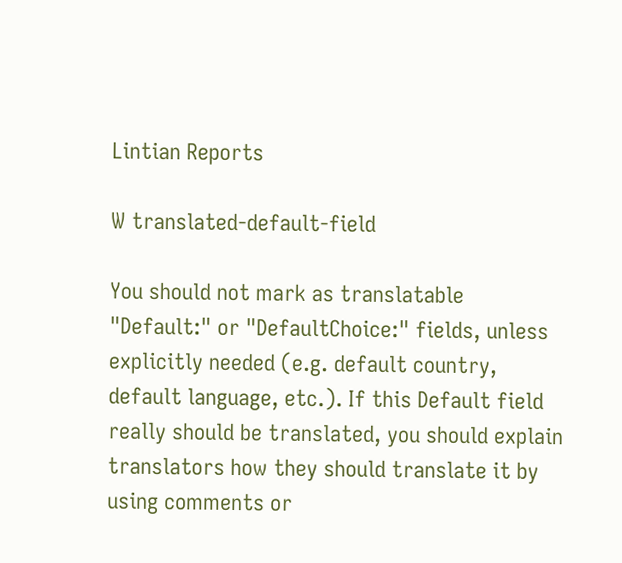Lintian Reports

W translated-default-field

You should not mark as translatable "Default:" or "DefaultChoice:" fields, unless explicitly needed (e.g. default country, default language, etc.). If this Default field really should be translated, you should explain translators how they should translate it by using comments or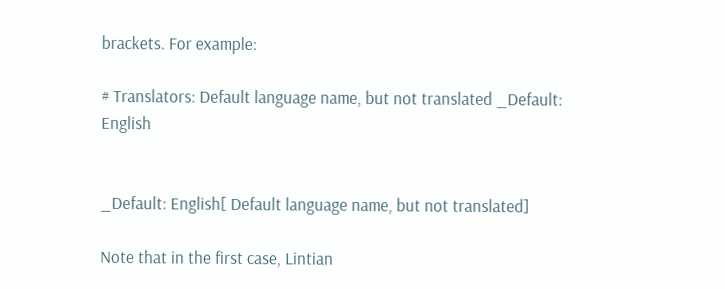brackets. For example:

# Translators: Default language name, but not translated _Default: English


_Default: English[ Default language name, but not translated]

Note that in the first case, Lintian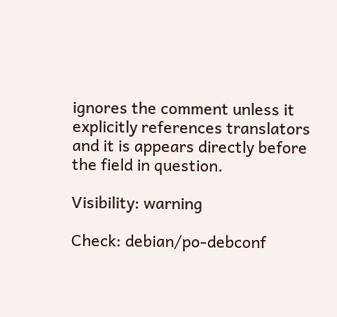ignores the comment unless it explicitly references translators and it is appears directly before the field in question.

Visibility: warning

Check: debian/po-debconf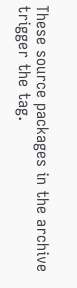These source packages in the archive trigger the tag.